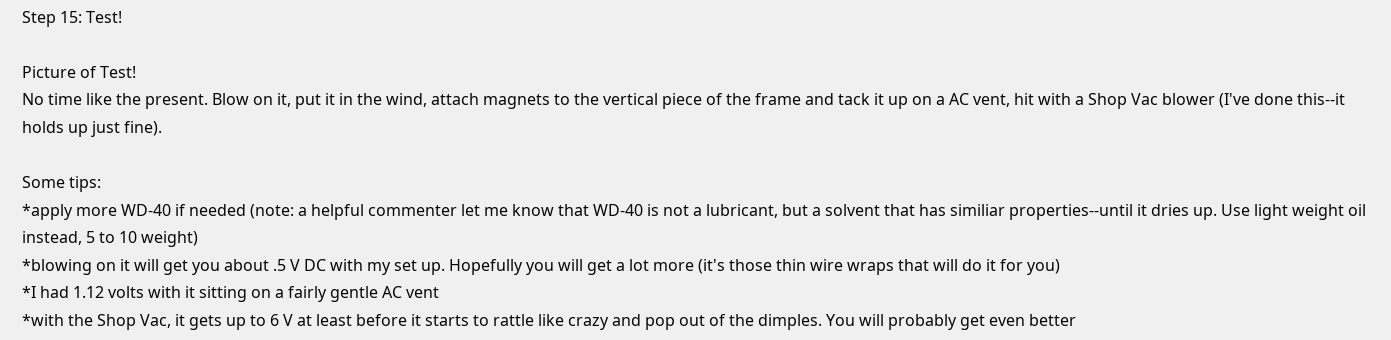Step 15: Test!

Picture of Test!
No time like the present. Blow on it, put it in the wind, attach magnets to the vertical piece of the frame and tack it up on a AC vent, hit with a Shop Vac blower (I've done this--it holds up just fine).

Some tips:
*apply more WD-40 if needed (note: a helpful commenter let me know that WD-40 is not a lubricant, but a solvent that has similiar properties--until it dries up. Use light weight oil instead, 5 to 10 weight)
*blowing on it will get you about .5 V DC with my set up. Hopefully you will get a lot more (it's those thin wire wraps that will do it for you)
*I had 1.12 volts with it sitting on a fairly gentle AC vent
*with the Shop Vac, it gets up to 6 V at least before it starts to rattle like crazy and pop out of the dimples. You will probably get even better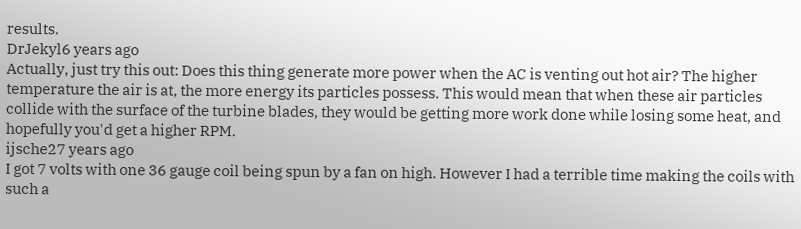results.
DrJekyl6 years ago
Actually, just try this out: Does this thing generate more power when the AC is venting out hot air? The higher temperature the air is at, the more energy its particles possess. This would mean that when these air particles collide with the surface of the turbine blades, they would be getting more work done while losing some heat, and hopefully you'd get a higher RPM.
ijsche27 years ago
I got 7 volts with one 36 gauge coil being spun by a fan on high. However I had a terrible time making the coils with such a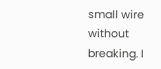small wire without breaking. I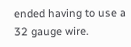ended having to use a 32 gauge wire.